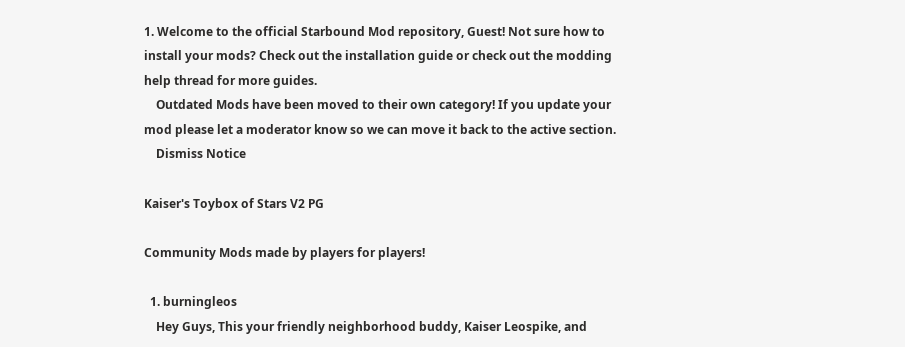1. Welcome to the official Starbound Mod repository, Guest! Not sure how to install your mods? Check out the installation guide or check out the modding help thread for more guides.
    Outdated Mods have been moved to their own category! If you update your mod please let a moderator know so we can move it back to the active section.
    Dismiss Notice

Kaiser's Toybox of Stars V2 PG

Community Mods made by players for players!

  1. burningleos
    Hey Guys, This your friendly neighborhood buddy, Kaiser Leospike, and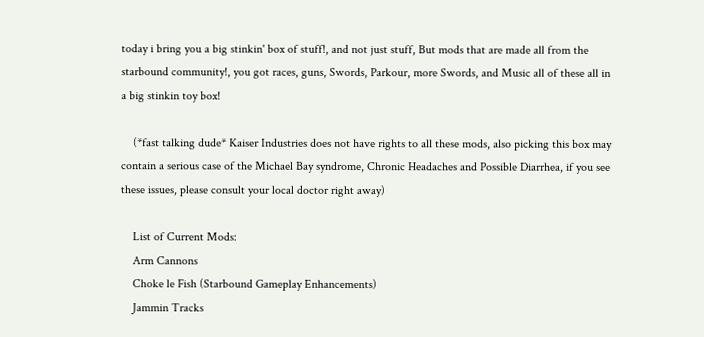today i bring you a big stinkin' box of stuff!, and not just stuff, But mods that are made all from the starbound community!, you got races, guns, Swords, Parkour, more Swords, and Music all of these all in a big stinkin toy box!

    (*fast talking dude* Kaiser Industries does not have rights to all these mods, also picking this box may contain a serious case of the Michael Bay syndrome, Chronic Headaches and Possible Diarrhea, if you see these issues, please consult your local doctor right away)

    List of Current Mods:
    Arm Cannons
    Choke le Fish (Starbound Gameplay Enhancements)
    Jammin Tracks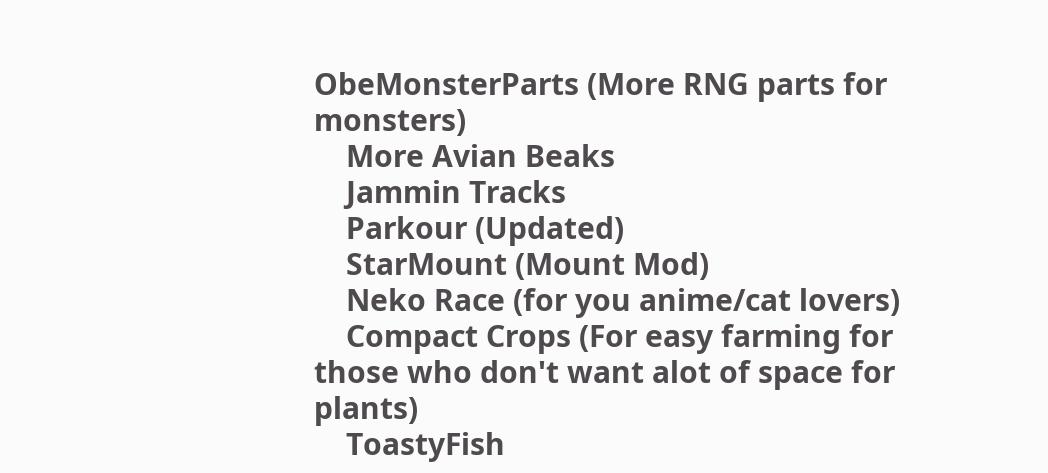ObeMonsterParts (More RNG parts for monsters)
    More Avian Beaks
    Jammin Tracks
    Parkour (Updated)
    StarMount (Mount Mod)
    Neko Race (for you anime/cat lovers)
    Compact Crops (For easy farming for those who don't want alot of space for plants)
    ToastyFish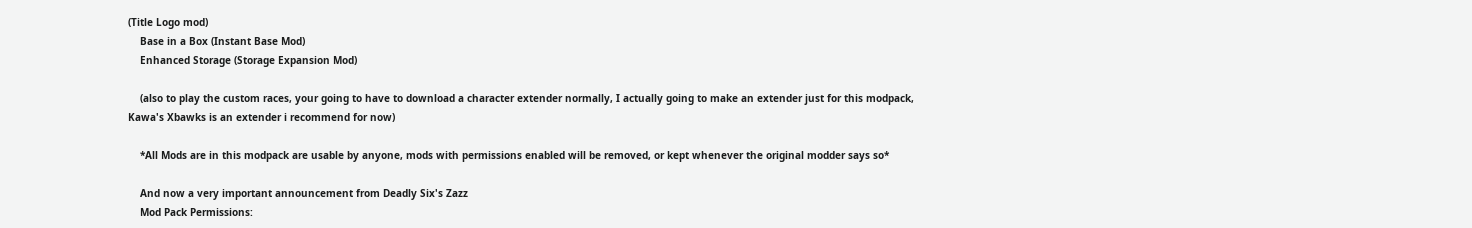(Title Logo mod)
    Base in a Box (Instant Base Mod)
    Enhanced Storage (Storage Expansion Mod)

    (also to play the custom races, your going to have to download a character extender normally, I actually going to make an extender just for this modpack, Kawa's Xbawks is an extender i recommend for now)

    *All Mods are in this modpack are usable by anyone, mods with permissions enabled will be removed, or kept whenever the original modder says so*

    And now a very important announcement from Deadly Six's Zazz
    Mod Pack Permissions: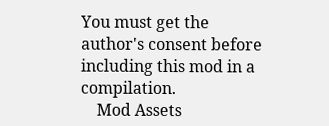You must get the author's consent before including this mod in a compilation.
    Mod Assets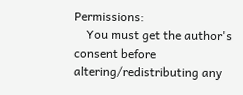Permissions:
    You must get the author's consent before altering/redistributing any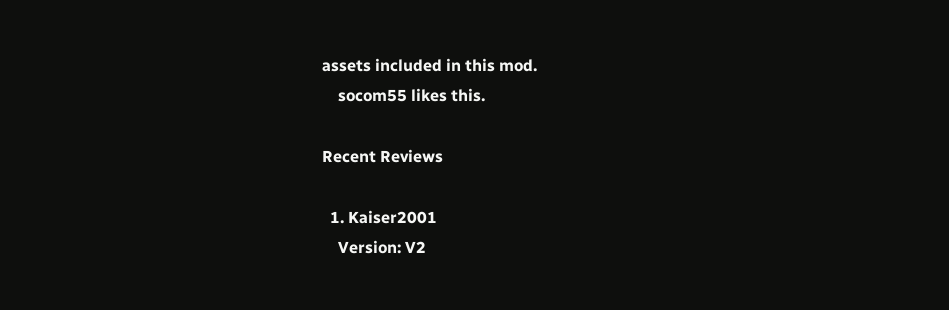assets included in this mod.
    socom55 likes this.

Recent Reviews

  1. Kaiser2001
    Version: V2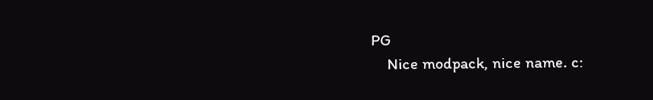PG
    Nice modpack, nice name. c: